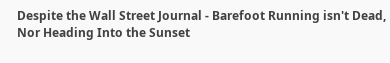Despite the Wall Street Journal - Barefoot Running isn't Dead, Nor Heading Into the Sunset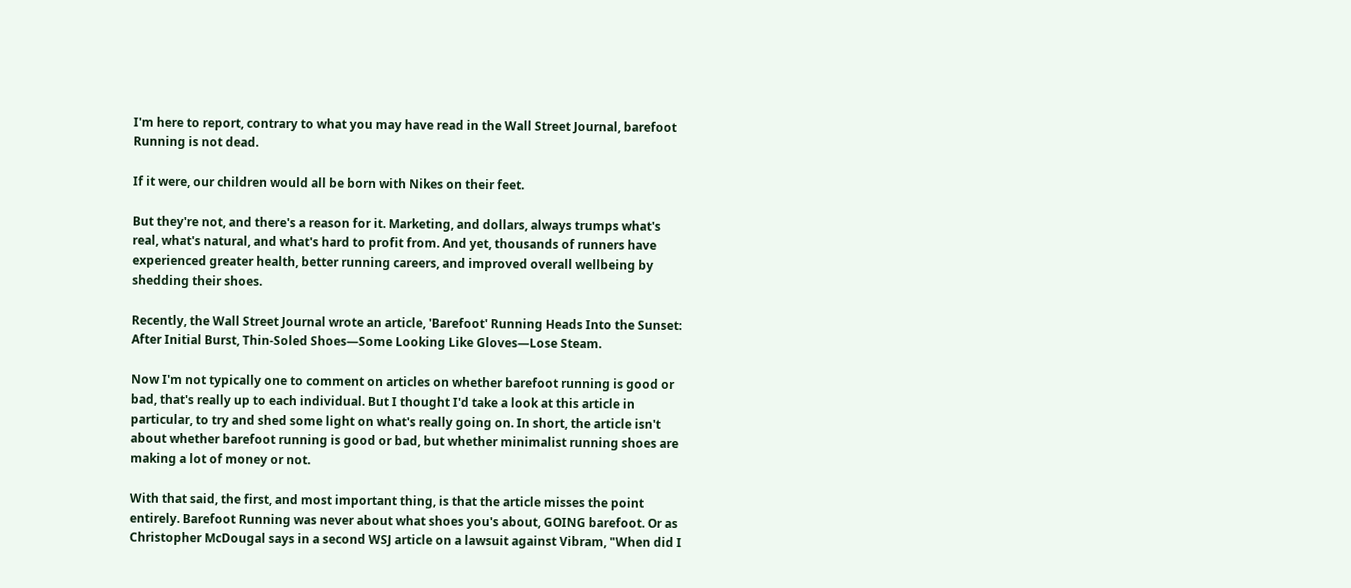I'm here to report, contrary to what you may have read in the Wall Street Journal, barefoot Running is not dead.

If it were, our children would all be born with Nikes on their feet.

But they're not, and there's a reason for it. Marketing, and dollars, always trumps what's real, what's natural, and what's hard to profit from. And yet, thousands of runners have experienced greater health, better running careers, and improved overall wellbeing by shedding their shoes.

Recently, the Wall Street Journal wrote an article, 'Barefoot' Running Heads Into the Sunset: After Initial Burst, Thin-Soled Shoes—Some Looking Like Gloves—Lose Steam.

Now I'm not typically one to comment on articles on whether barefoot running is good or bad, that's really up to each individual. But I thought I'd take a look at this article in particular, to try and shed some light on what's really going on. In short, the article isn't about whether barefoot running is good or bad, but whether minimalist running shoes are making a lot of money or not.

With that said, the first, and most important thing, is that the article misses the point entirely. Barefoot Running was never about what shoes you's about, GOING barefoot. Or as Christopher McDougal says in a second WSJ article on a lawsuit against Vibram, "When did I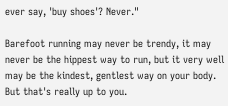ever say, 'buy shoes'? Never."

Barefoot running may never be trendy, it may never be the hippest way to run, but it very well may be the kindest, gentlest way on your body. But that's really up to you.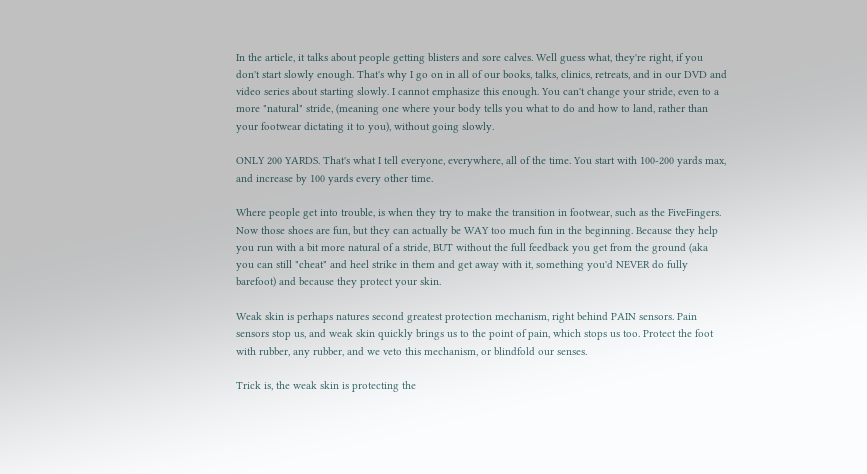In the article, it talks about people getting blisters and sore calves. Well guess what, they're right, if you don't start slowly enough. That's why I go on in all of our books, talks, clinics, retreats, and in our DVD and video series about starting slowly. I cannot emphasize this enough. You can't change your stride, even to a more "natural" stride, (meaning one where your body tells you what to do and how to land, rather than your footwear dictating it to you), without going slowly.

ONLY 200 YARDS. That's what I tell everyone, everywhere, all of the time. You start with 100-200 yards max, and increase by 100 yards every other time.

Where people get into trouble, is when they try to make the transition in footwear, such as the FiveFingers. Now those shoes are fun, but they can actually be WAY too much fun in the beginning. Because they help you run with a bit more natural of a stride, BUT without the full feedback you get from the ground (aka you can still "cheat" and heel strike in them and get away with it, something you'd NEVER do fully barefoot) and because they protect your skin.

Weak skin is perhaps natures second greatest protection mechanism, right behind PAIN sensors. Pain sensors stop us, and weak skin quickly brings us to the point of pain, which stops us too. Protect the foot with rubber, any rubber, and we veto this mechanism, or blindfold our senses.

Trick is, the weak skin is protecting the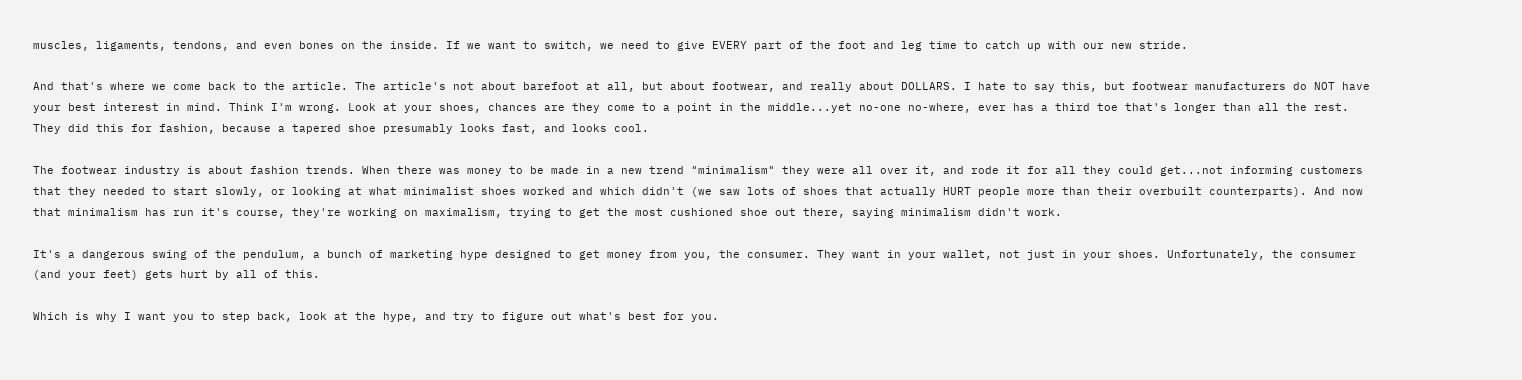muscles, ligaments, tendons, and even bones on the inside. If we want to switch, we need to give EVERY part of the foot and leg time to catch up with our new stride.

And that's where we come back to the article. The article's not about barefoot at all, but about footwear, and really about DOLLARS. I hate to say this, but footwear manufacturers do NOT have your best interest in mind. Think I'm wrong. Look at your shoes, chances are they come to a point in the middle...yet no-one no-where, ever has a third toe that's longer than all the rest. They did this for fashion, because a tapered shoe presumably looks fast, and looks cool.

The footwear industry is about fashion trends. When there was money to be made in a new trend "minimalism" they were all over it, and rode it for all they could get...not informing customers that they needed to start slowly, or looking at what minimalist shoes worked and which didn't (we saw lots of shoes that actually HURT people more than their overbuilt counterparts). And now that minimalism has run it's course, they're working on maximalism, trying to get the most cushioned shoe out there, saying minimalism didn't work.

It's a dangerous swing of the pendulum, a bunch of marketing hype designed to get money from you, the consumer. They want in your wallet, not just in your shoes. Unfortunately, the consumer (and your feet) gets hurt by all of this.

Which is why I want you to step back, look at the hype, and try to figure out what's best for you.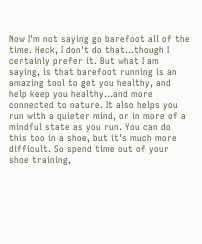Now I'm not saying go barefoot all of the time. Heck, I don't do that...though I certainly prefer it. But what I am saying, is that barefoot running is an amazing tool to get you healthy, and help keep you healthy...and more connected to nature. It also helps you run with a quieter mind, or in more of a mindful state as you run. You can do this too in a shoe, but it's much more difficult. So spend time out of your shoe training,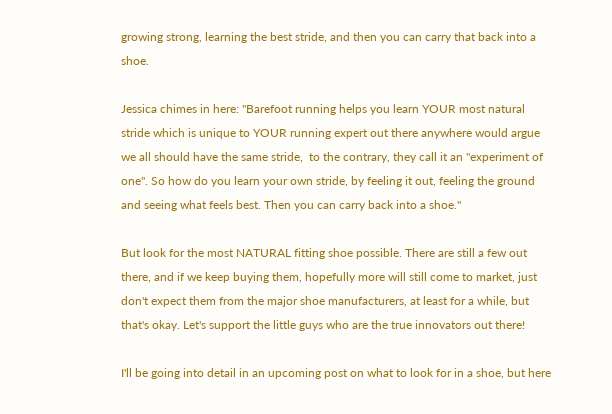growing strong, learning the best stride, and then you can carry that back into a shoe.

Jessica chimes in here: "Barefoot running helps you learn YOUR most natural stride which is unique to YOUR running expert out there anywhere would argue we all should have the same stride,  to the contrary, they call it an "experiment of one". So how do you learn your own stride, by feeling it out, feeling the ground and seeing what feels best. Then you can carry back into a shoe."

But look for the most NATURAL fitting shoe possible. There are still a few out there, and if we keep buying them, hopefully more will still come to market, just don't expect them from the major shoe manufacturers, at least for a while, but that's okay. Let's support the little guys who are the true innovators out there!

I'll be going into detail in an upcoming post on what to look for in a shoe, but here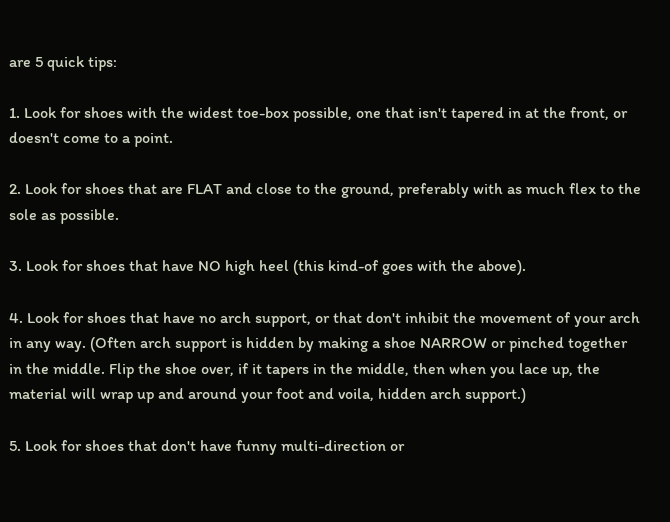are 5 quick tips:

1. Look for shoes with the widest toe-box possible, one that isn't tapered in at the front, or doesn't come to a point.

2. Look for shoes that are FLAT and close to the ground, preferably with as much flex to the sole as possible.

3. Look for shoes that have NO high heel (this kind-of goes with the above).

4. Look for shoes that have no arch support, or that don't inhibit the movement of your arch in any way. (Often arch support is hidden by making a shoe NARROW or pinched together in the middle. Flip the shoe over, if it tapers in the middle, then when you lace up, the material will wrap up and around your foot and voila, hidden arch support.)

5. Look for shoes that don't have funny multi-direction or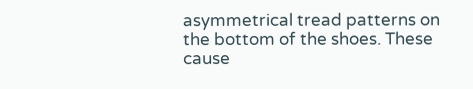asymmetrical tread patterns on the bottom of the shoes. These cause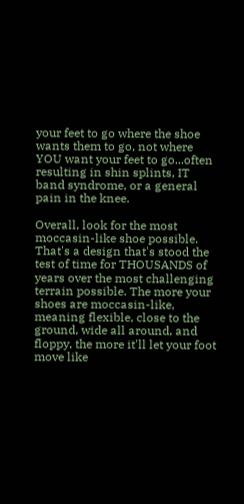your feet to go where the shoe wants them to go, not where YOU want your feet to go...often resulting in shin splints, IT band syndrome, or a general pain in the knee.

Overall, look for the most moccasin-like shoe possible. That's a design that's stood the test of time for THOUSANDS of years over the most challenging terrain possible. The more your shoes are moccasin-like, meaning flexible, close to the ground, wide all around, and floppy, the more it'll let your foot move like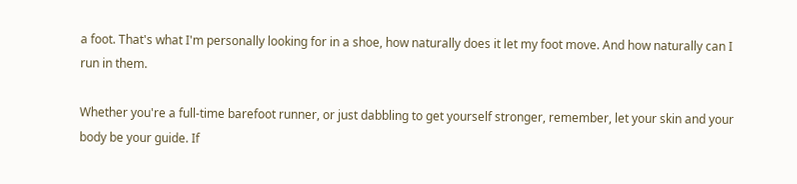a foot. That's what I'm personally looking for in a shoe, how naturally does it let my foot move. And how naturally can I run in them.

Whether you're a full-time barefoot runner, or just dabbling to get yourself stronger, remember, let your skin and your body be your guide. If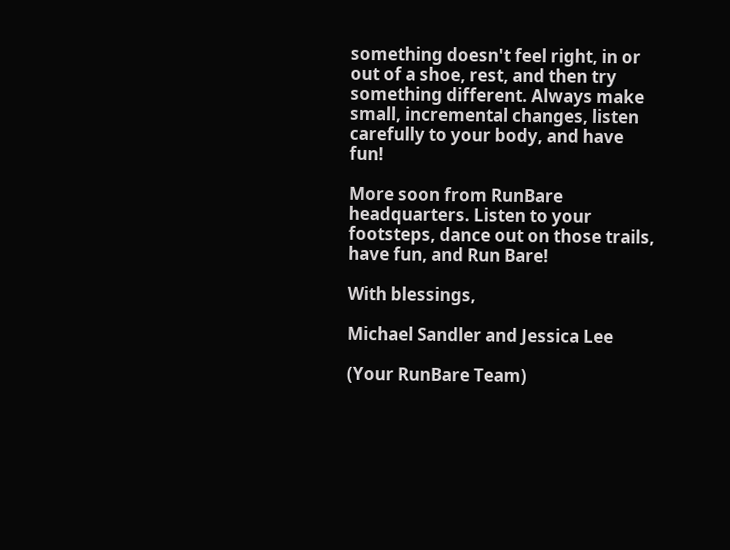something doesn't feel right, in or out of a shoe, rest, and then try something different. Always make small, incremental changes, listen carefully to your body, and have fun!

More soon from RunBare headquarters. Listen to your footsteps, dance out on those trails, have fun, and Run Bare!

With blessings,

Michael Sandler and Jessica Lee

(Your RunBare Team)